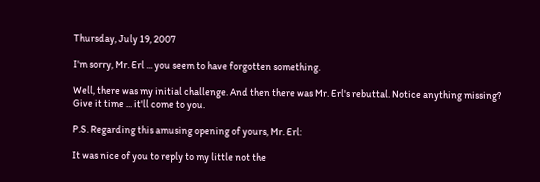Thursday, July 19, 2007

I'm sorry, Mr. Erl ... you seem to have forgotten something.

Well, there was my initial challenge. And then there was Mr. Erl's rebuttal. Notice anything missing? Give it time ... it'll come to you.

P.S. Regarding this amusing opening of yours, Mr. Erl:

It was nice of you to reply to my little not the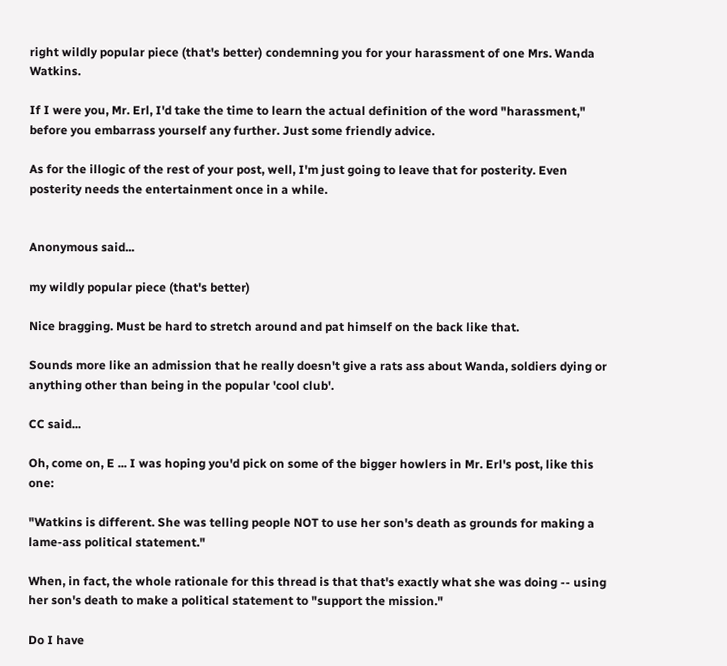right wildly popular piece (that's better) condemning you for your harassment of one Mrs. Wanda Watkins.

If I were you, Mr. Erl, I'd take the time to learn the actual definition of the word "harassment," before you embarrass yourself any further. Just some friendly advice.

As for the illogic of the rest of your post, well, I'm just going to leave that for posterity. Even posterity needs the entertainment once in a while.


Anonymous said...

my wildly popular piece (that's better)

Nice bragging. Must be hard to stretch around and pat himself on the back like that.

Sounds more like an admission that he really doesn't give a rats ass about Wanda, soldiers dying or anything other than being in the popular 'cool club'.

CC said...

Oh, come on, E ... I was hoping you'd pick on some of the bigger howlers in Mr. Erl's post, like this one:

"Watkins is different. She was telling people NOT to use her son's death as grounds for making a lame-ass political statement."

When, in fact, the whole rationale for this thread is that that's exactly what she was doing -- using her son's death to make a political statement to "support the mission."

Do I have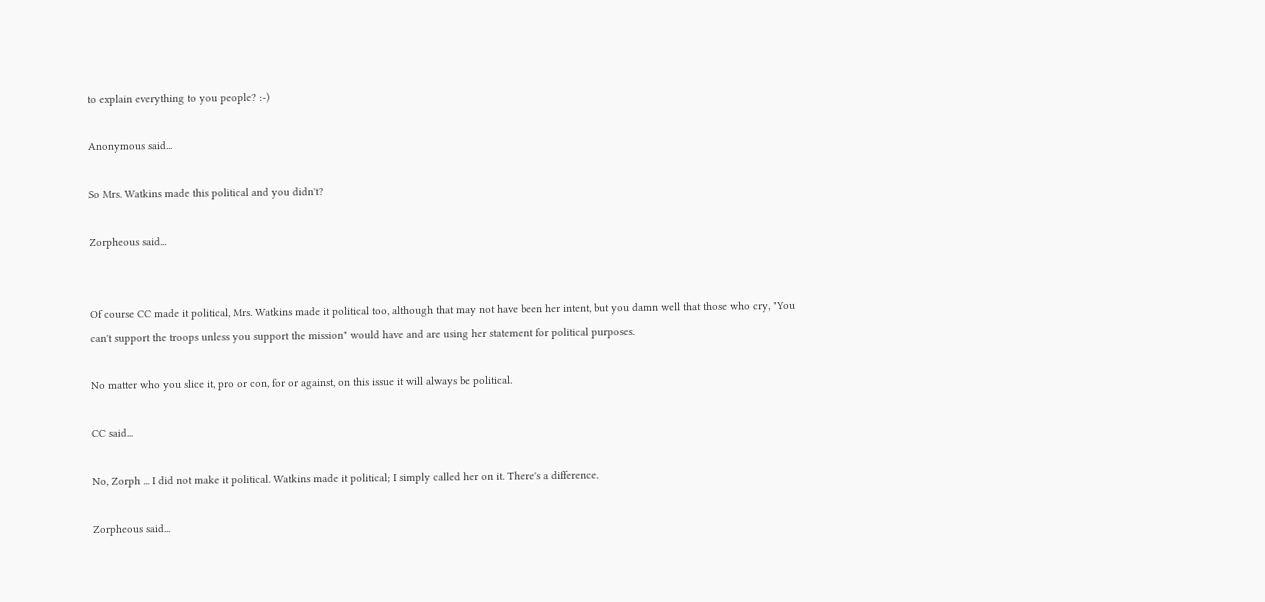to explain everything to you people? :-)

Anonymous said...

So Mrs. Watkins made this political and you didn't?

Zorpheous said...


Of course CC made it political, Mrs. Watkins made it political too, although that may not have been her intent, but you damn well that those who cry, "You can't support the troops unless you support the mission" would have and are using her statement for political purposes.

No matter who you slice it, pro or con, for or against, on this issue it will always be political.

CC said...

No, Zorph ... I did not make it political. Watkins made it political; I simply called her on it. There's a difference.

Zorpheous said...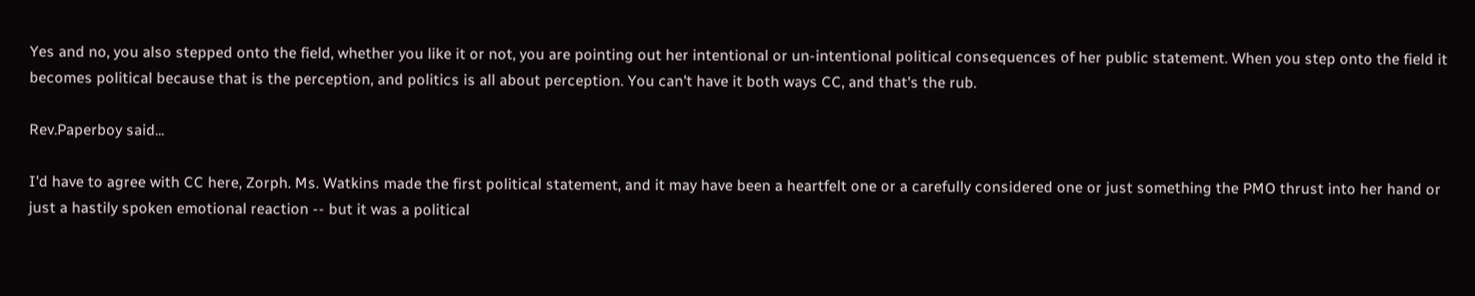Yes and no, you also stepped onto the field, whether you like it or not, you are pointing out her intentional or un-intentional political consequences of her public statement. When you step onto the field it becomes political because that is the perception, and politics is all about perception. You can't have it both ways CC, and that's the rub.

Rev.Paperboy said...

I'd have to agree with CC here, Zorph. Ms. Watkins made the first political statement, and it may have been a heartfelt one or a carefully considered one or just something the PMO thrust into her hand or just a hastily spoken emotional reaction -- but it was a political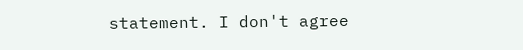statement. I don't agree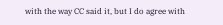with the way CC said it, but I do agree with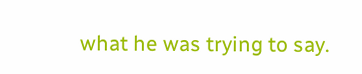what he was trying to say.